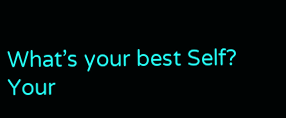What’s your best Self?
Your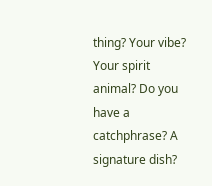thing? Your vibe? Your spirit animal? Do you have a catchphrase? A signature dish?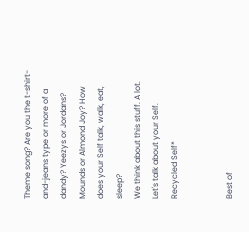Theme song? Are you the t-shirt-and-jeans type or more of a dandy? Yeezys or Jordans? Mounds or Almond Joy? How does your Self talk, walk, eat, sleep?
We think about this stuff. A lot.
Let's talk about your Self.
Recycled Self*


Best of